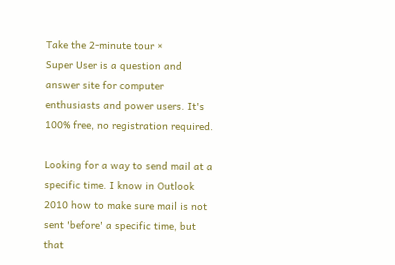Take the 2-minute tour ×
Super User is a question and answer site for computer enthusiasts and power users. It's 100% free, no registration required.

Looking for a way to send mail at a specific time. I know in Outlook 2010 how to make sure mail is not sent 'before' a specific time, but that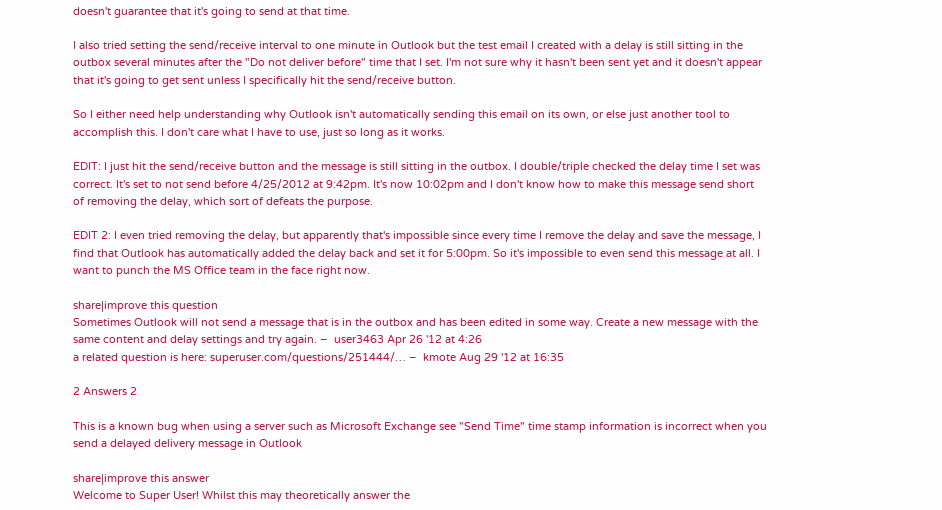doesn't guarantee that it's going to send at that time.

I also tried setting the send/receive interval to one minute in Outlook but the test email I created with a delay is still sitting in the outbox several minutes after the "Do not deliver before" time that I set. I'm not sure why it hasn't been sent yet and it doesn't appear that it's going to get sent unless I specifically hit the send/receive button.

So I either need help understanding why Outlook isn't automatically sending this email on its own, or else just another tool to accomplish this. I don't care what I have to use, just so long as it works.

EDIT: I just hit the send/receive button and the message is still sitting in the outbox. I double/triple checked the delay time I set was correct. It's set to not send before 4/25/2012 at 9:42pm. It's now 10:02pm and I don't know how to make this message send short of removing the delay, which sort of defeats the purpose.

EDIT 2: I even tried removing the delay, but apparently that's impossible since every time I remove the delay and save the message, I find that Outlook has automatically added the delay back and set it for 5:00pm. So it's impossible to even send this message at all. I want to punch the MS Office team in the face right now.

share|improve this question
Sometimes Outlook will not send a message that is in the outbox and has been edited in some way. Create a new message with the same content and delay settings and try again. –  user3463 Apr 26 '12 at 4:26
a related question is here: superuser.com/questions/251444/… –  kmote Aug 29 '12 at 16:35

2 Answers 2

This is a known bug when using a server such as Microsoft Exchange see "Send Time" time stamp information is incorrect when you send a delayed delivery message in Outlook

share|improve this answer
Welcome to Super User! Whilst this may theoretically answer the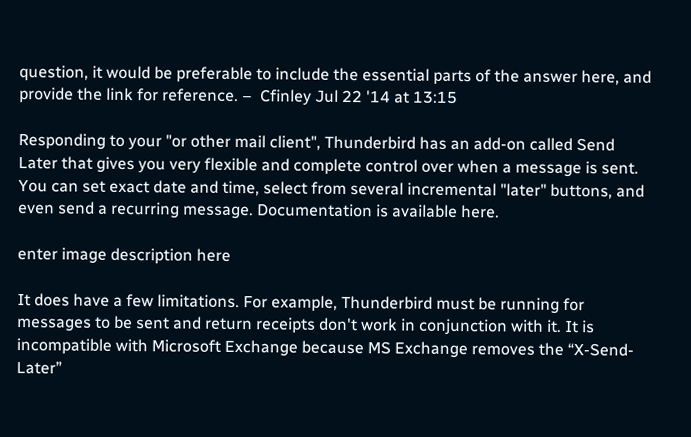question, it would be preferable to include the essential parts of the answer here, and provide the link for reference. –  Cfinley Jul 22 '14 at 13:15

Responding to your "or other mail client", Thunderbird has an add-on called Send Later that gives you very flexible and complete control over when a message is sent. You can set exact date and time, select from several incremental "later" buttons, and even send a recurring message. Documentation is available here.

enter image description here

It does have a few limitations. For example, Thunderbird must be running for messages to be sent and return receipts don't work in conjunction with it. It is incompatible with Microsoft Exchange because MS Exchange removes the “X-Send-Later”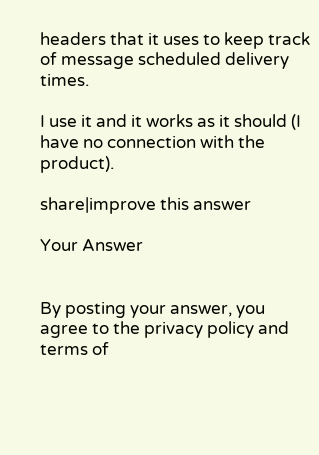headers that it uses to keep track of message scheduled delivery times.

I use it and it works as it should (I have no connection with the product).

share|improve this answer

Your Answer


By posting your answer, you agree to the privacy policy and terms of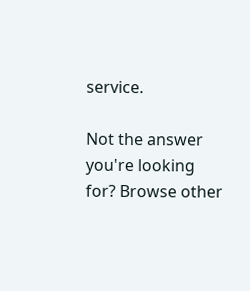service.

Not the answer you're looking for? Browse other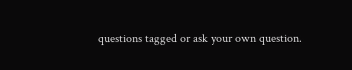questions tagged or ask your own question.